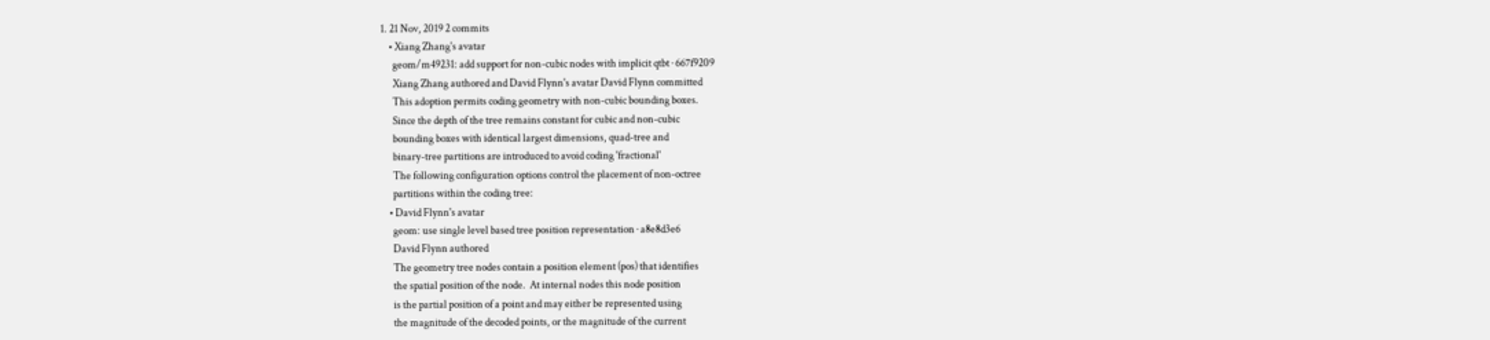1. 21 Nov, 2019 2 commits
    • Xiang Zhang's avatar
      geom/m49231: add support for non-cubic nodes with implicit qtbt · 667f9209
      Xiang Zhang authored and David Flynn's avatar David Flynn committed
      This adoption permits coding geometry with non-cubic bounding boxes.
      Since the depth of the tree remains constant for cubic and non-cubic
      bounding boxes with identical largest dimensions, quad-tree and
      binary-tree partitions are introduced to avoid coding 'fractional'
      The following configuration options control the placement of non-octree
      partitions within the coding tree:
    • David Flynn's avatar
      geom: use single level based tree position representation · a8e8d3e6
      David Flynn authored
      The geometry tree nodes contain a position element (pos) that identifies
      the spatial position of the node.  At internal nodes this node position
      is the partial position of a point and may either be represented using
      the magnitude of the decoded points, or the magnitude of the current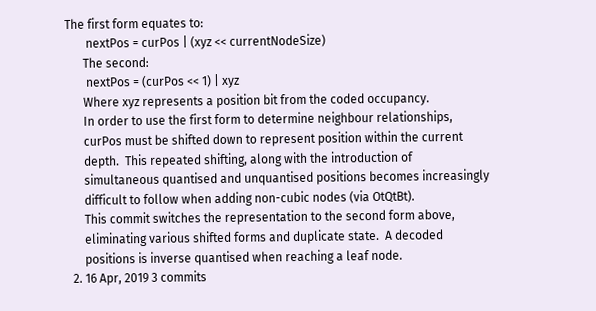The first form equates to:
       nextPos = curPos | (xyz << currentNodeSize)
      The second:
       nextPos = (curPos << 1) | xyz
      Where xyz represents a position bit from the coded occupancy.
      In order to use the first form to determine neighbour relationships,
      curPos must be shifted down to represent position within the current
      depth.  This repeated shifting, along with the introduction of
      simultaneous quantised and unquantised positions becomes increasingly
      difficult to follow when adding non-cubic nodes (via OtQtBt).
      This commit switches the representation to the second form above,
      eliminating various shifted forms and duplicate state.  A decoded
      positions is inverse quantised when reaching a leaf node.
  2. 16 Apr, 2019 3 commits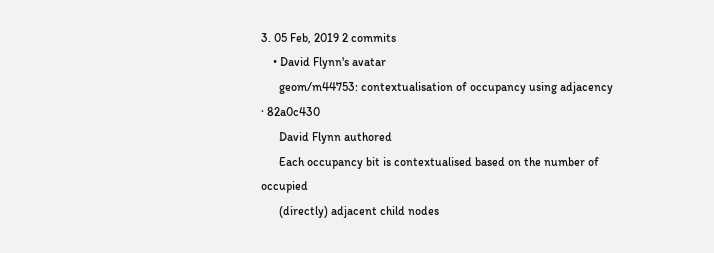3. 05 Feb, 2019 2 commits
    • David Flynn's avatar
      geom/m44753: contextualisation of occupancy using adjacency · 82a0c430
      David Flynn authored
      Each occupancy bit is contextualised based on the number of occupied
      (directly) adjacent child nodes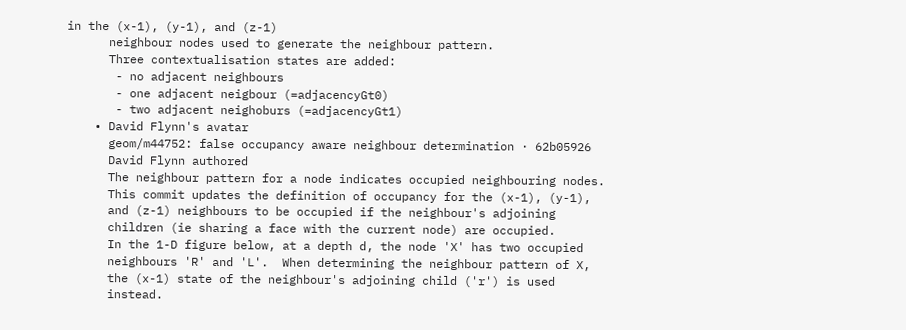in the (x-1), (y-1), and (z-1)
      neighbour nodes used to generate the neighbour pattern.
      Three contextualisation states are added:
       - no adjacent neighbours
       - one adjacent neigbour (=adjacencyGt0)
       - two adjacent neighoburs (=adjacencyGt1)
    • David Flynn's avatar
      geom/m44752: false occupancy aware neighbour determination · 62b05926
      David Flynn authored
      The neighbour pattern for a node indicates occupied neighbouring nodes.
      This commit updates the definition of occupancy for the (x-1), (y-1),
      and (z-1) neighbours to be occupied if the neighbour's adjoining
      children (ie sharing a face with the current node) are occupied.
      In the 1-D figure below, at a depth d, the node 'X' has two occupied
      neighbours 'R' and 'L'.  When determining the neighbour pattern of X,
      the (x-1) state of the neighbour's adjoining child ('r') is used
      instead.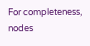For completeness, nodes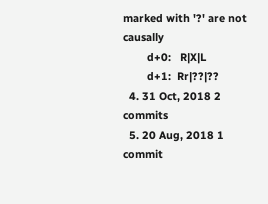marked with '?' are not causally
        d+0:   R|X|L
        d+1:  Rr|??|??
  4. 31 Oct, 2018 2 commits
  5. 20 Aug, 2018 1 commit